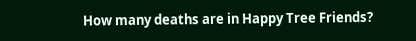How many deaths are in Happy Tree Friends?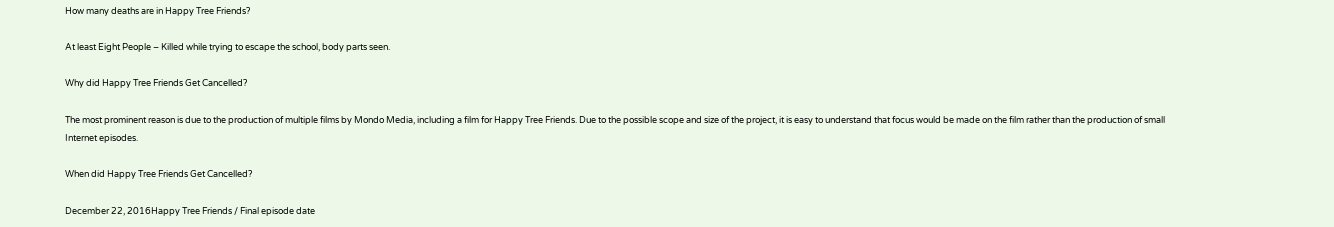How many deaths are in Happy Tree Friends?

At least Eight People – Killed while trying to escape the school, body parts seen.

Why did Happy Tree Friends Get Cancelled?

The most prominent reason is due to the production of multiple films by Mondo Media, including a film for Happy Tree Friends. Due to the possible scope and size of the project, it is easy to understand that focus would be made on the film rather than the production of small Internet episodes.

When did Happy Tree Friends Get Cancelled?

December 22, 2016Happy Tree Friends / Final episode date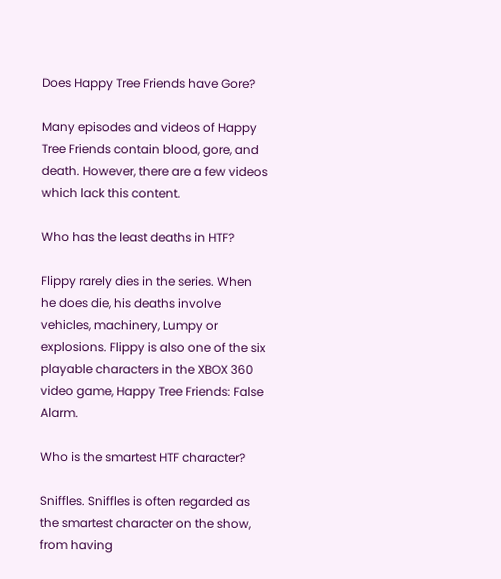Does Happy Tree Friends have Gore?

Many episodes and videos of Happy Tree Friends contain blood, gore, and death. However, there are a few videos which lack this content.

Who has the least deaths in HTF?

Flippy rarely dies in the series. When he does die, his deaths involve vehicles, machinery, Lumpy or explosions. Flippy is also one of the six playable characters in the XBOX 360 video game, Happy Tree Friends: False Alarm.

Who is the smartest HTF character?

Sniffles. Sniffles is often regarded as the smartest character on the show, from having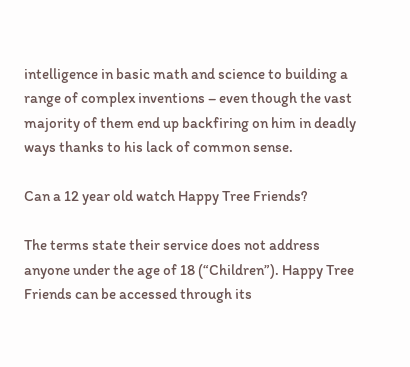intelligence in basic math and science to building a range of complex inventions – even though the vast majority of them end up backfiring on him in deadly ways thanks to his lack of common sense.

Can a 12 year old watch Happy Tree Friends?

The terms state their service does not address anyone under the age of 18 (“Children”). Happy Tree Friends can be accessed through its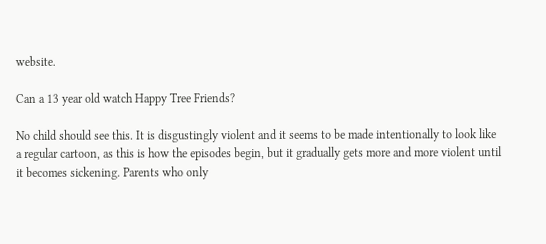website.

Can a 13 year old watch Happy Tree Friends?

No child should see this. It is disgustingly violent and it seems to be made intentionally to look like a regular cartoon, as this is how the episodes begin, but it gradually gets more and more violent until it becomes sickening. Parents who only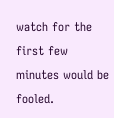watch for the first few minutes would be fooled.